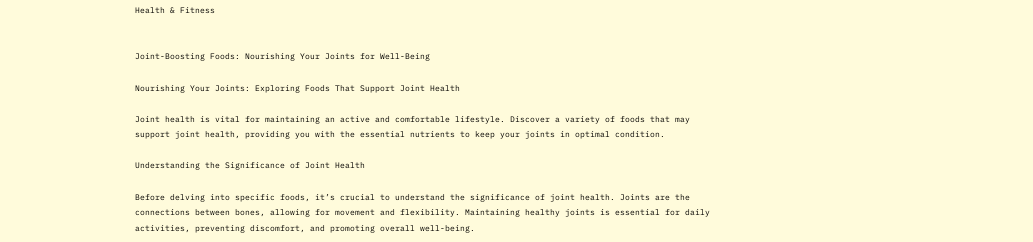Health & Fitness


Joint-Boosting Foods: Nourishing Your Joints for Well-Being

Nourishing Your Joints: Exploring Foods That Support Joint Health

Joint health is vital for maintaining an active and comfortable lifestyle. Discover a variety of foods that may support joint health, providing you with the essential nutrients to keep your joints in optimal condition.

Understanding the Significance of Joint Health

Before delving into specific foods, it’s crucial to understand the significance of joint health. Joints are the connections between bones, allowing for movement and flexibility. Maintaining healthy joints is essential for daily activities, preventing discomfort, and promoting overall well-being.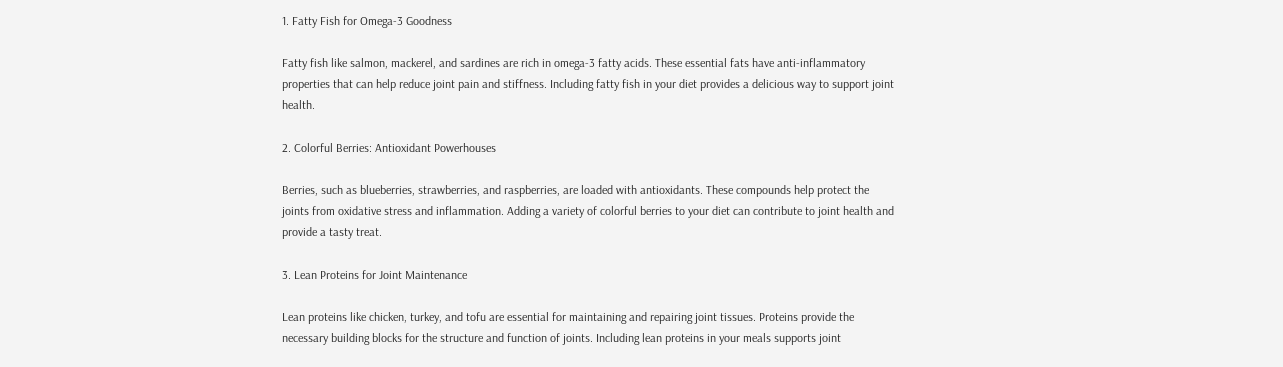1. Fatty Fish for Omega-3 Goodness

Fatty fish like salmon, mackerel, and sardines are rich in omega-3 fatty acids. These essential fats have anti-inflammatory properties that can help reduce joint pain and stiffness. Including fatty fish in your diet provides a delicious way to support joint health.

2. Colorful Berries: Antioxidant Powerhouses

Berries, such as blueberries, strawberries, and raspberries, are loaded with antioxidants. These compounds help protect the joints from oxidative stress and inflammation. Adding a variety of colorful berries to your diet can contribute to joint health and provide a tasty treat.

3. Lean Proteins for Joint Maintenance

Lean proteins like chicken, turkey, and tofu are essential for maintaining and repairing joint tissues. Proteins provide the necessary building blocks for the structure and function of joints. Including lean proteins in your meals supports joint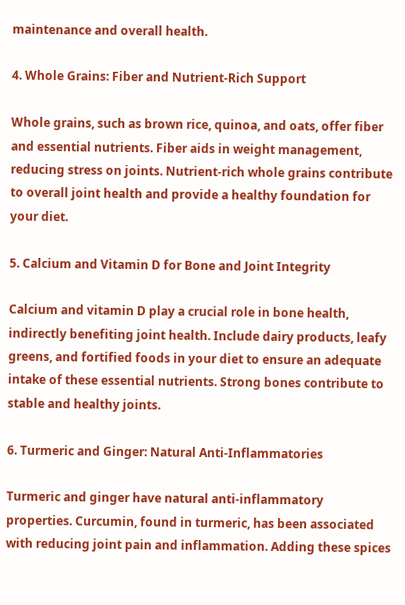maintenance and overall health.

4. Whole Grains: Fiber and Nutrient-Rich Support

Whole grains, such as brown rice, quinoa, and oats, offer fiber and essential nutrients. Fiber aids in weight management, reducing stress on joints. Nutrient-rich whole grains contribute to overall joint health and provide a healthy foundation for your diet.

5. Calcium and Vitamin D for Bone and Joint Integrity

Calcium and vitamin D play a crucial role in bone health, indirectly benefiting joint health. Include dairy products, leafy greens, and fortified foods in your diet to ensure an adequate intake of these essential nutrients. Strong bones contribute to stable and healthy joints.

6. Turmeric and Ginger: Natural Anti-Inflammatories

Turmeric and ginger have natural anti-inflammatory properties. Curcumin, found in turmeric, has been associated with reducing joint pain and inflammation. Adding these spices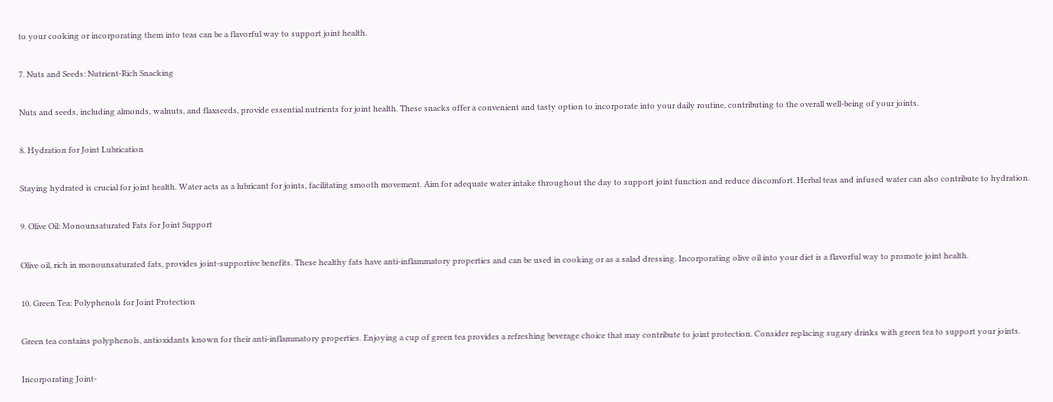to your cooking or incorporating them into teas can be a flavorful way to support joint health.

7. Nuts and Seeds: Nutrient-Rich Snacking

Nuts and seeds, including almonds, walnuts, and flaxseeds, provide essential nutrients for joint health. These snacks offer a convenient and tasty option to incorporate into your daily routine, contributing to the overall well-being of your joints.

8. Hydration for Joint Lubrication

Staying hydrated is crucial for joint health. Water acts as a lubricant for joints, facilitating smooth movement. Aim for adequate water intake throughout the day to support joint function and reduce discomfort. Herbal teas and infused water can also contribute to hydration.

9. Olive Oil: Monounsaturated Fats for Joint Support

Olive oil, rich in monounsaturated fats, provides joint-supportive benefits. These healthy fats have anti-inflammatory properties and can be used in cooking or as a salad dressing. Incorporating olive oil into your diet is a flavorful way to promote joint health.

10. Green Tea: Polyphenols for Joint Protection

Green tea contains polyphenols, antioxidants known for their anti-inflammatory properties. Enjoying a cup of green tea provides a refreshing beverage choice that may contribute to joint protection. Consider replacing sugary drinks with green tea to support your joints.

Incorporating Joint-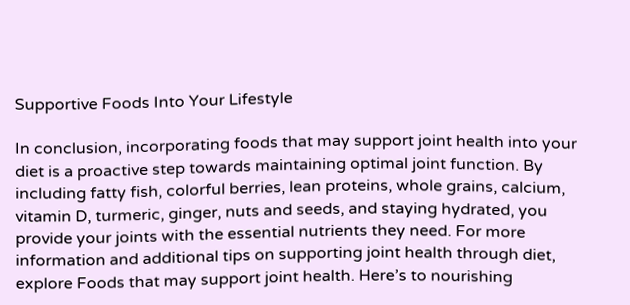Supportive Foods Into Your Lifestyle

In conclusion, incorporating foods that may support joint health into your diet is a proactive step towards maintaining optimal joint function. By including fatty fish, colorful berries, lean proteins, whole grains, calcium, vitamin D, turmeric, ginger, nuts and seeds, and staying hydrated, you provide your joints with the essential nutrients they need. For more information and additional tips on supporting joint health through diet, explore Foods that may support joint health. Here’s to nourishing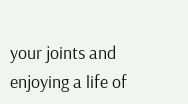your joints and enjoying a life of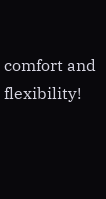comfort and flexibility!